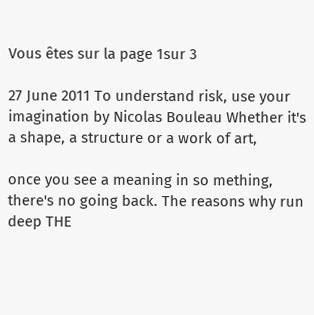Vous êtes sur la page 1sur 3

27 June 2011 To understand risk, use your imagination by Nicolas Bouleau Whether it's a shape, a structure or a work of art,

once you see a meaning in so mething, there's no going back. The reasons why run deep THE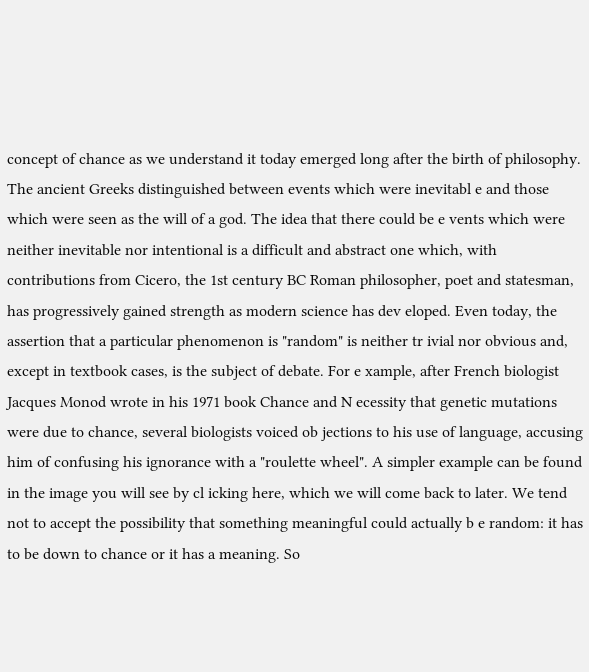concept of chance as we understand it today emerged long after the birth of philosophy. The ancient Greeks distinguished between events which were inevitabl e and those which were seen as the will of a god. The idea that there could be e vents which were neither inevitable nor intentional is a difficult and abstract one which, with contributions from Cicero, the 1st century BC Roman philosopher, poet and statesman, has progressively gained strength as modern science has dev eloped. Even today, the assertion that a particular phenomenon is "random" is neither tr ivial nor obvious and, except in textbook cases, is the subject of debate. For e xample, after French biologist Jacques Monod wrote in his 1971 book Chance and N ecessity that genetic mutations were due to chance, several biologists voiced ob jections to his use of language, accusing him of confusing his ignorance with a "roulette wheel". A simpler example can be found in the image you will see by cl icking here, which we will come back to later. We tend not to accept the possibility that something meaningful could actually b e random: it has to be down to chance or it has a meaning. So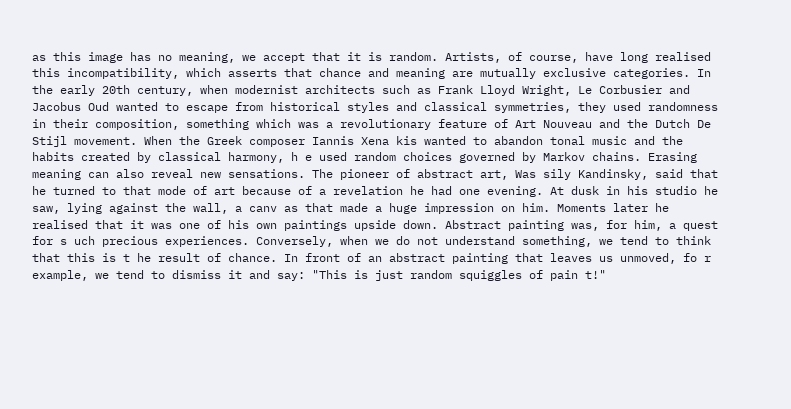as this image has no meaning, we accept that it is random. Artists, of course, have long realised this incompatibility, which asserts that chance and meaning are mutually exclusive categories. In the early 20th century, when modernist architects such as Frank Lloyd Wright, Le Corbusier and Jacobus Oud wanted to escape from historical styles and classical symmetries, they used randomness in their composition, something which was a revolutionary feature of Art Nouveau and the Dutch De Stijl movement. When the Greek composer Iannis Xena kis wanted to abandon tonal music and the habits created by classical harmony, h e used random choices governed by Markov chains. Erasing meaning can also reveal new sensations. The pioneer of abstract art, Was sily Kandinsky, said that he turned to that mode of art because of a revelation he had one evening. At dusk in his studio he saw, lying against the wall, a canv as that made a huge impression on him. Moments later he realised that it was one of his own paintings upside down. Abstract painting was, for him, a quest for s uch precious experiences. Conversely, when we do not understand something, we tend to think that this is t he result of chance. In front of an abstract painting that leaves us unmoved, fo r example, we tend to dismiss it and say: "This is just random squiggles of pain t!"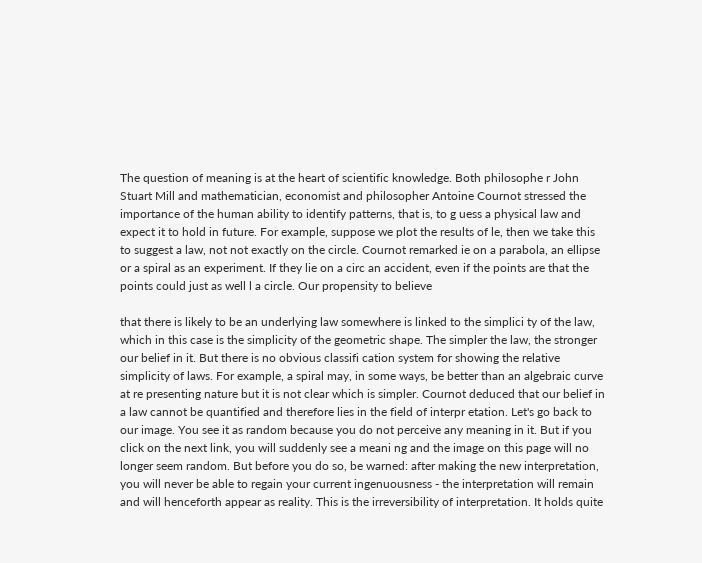The question of meaning is at the heart of scientific knowledge. Both philosophe r John Stuart Mill and mathematician, economist and philosopher Antoine Cournot stressed the importance of the human ability to identify patterns, that is, to g uess a physical law and expect it to hold in future. For example, suppose we plot the results of le, then we take this to suggest a law, not not exactly on the circle. Cournot remarked ie on a parabola, an ellipse or a spiral as an experiment. If they lie on a circ an accident, even if the points are that the points could just as well l a circle. Our propensity to believe

that there is likely to be an underlying law somewhere is linked to the simplici ty of the law, which in this case is the simplicity of the geometric shape. The simpler the law, the stronger our belief in it. But there is no obvious classifi cation system for showing the relative simplicity of laws. For example, a spiral may, in some ways, be better than an algebraic curve at re presenting nature but it is not clear which is simpler. Cournot deduced that our belief in a law cannot be quantified and therefore lies in the field of interpr etation. Let's go back to our image. You see it as random because you do not perceive any meaning in it. But if you click on the next link, you will suddenly see a meani ng and the image on this page will no longer seem random. But before you do so, be warned: after making the new interpretation, you will never be able to regain your current ingenuousness - the interpretation will remain and will henceforth appear as reality. This is the irreversibility of interpretation. It holds quite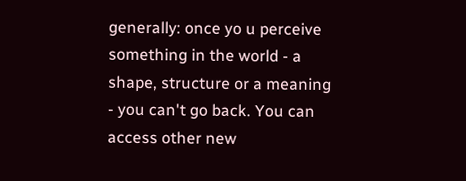generally: once yo u perceive something in the world - a shape, structure or a meaning - you can't go back. You can access other new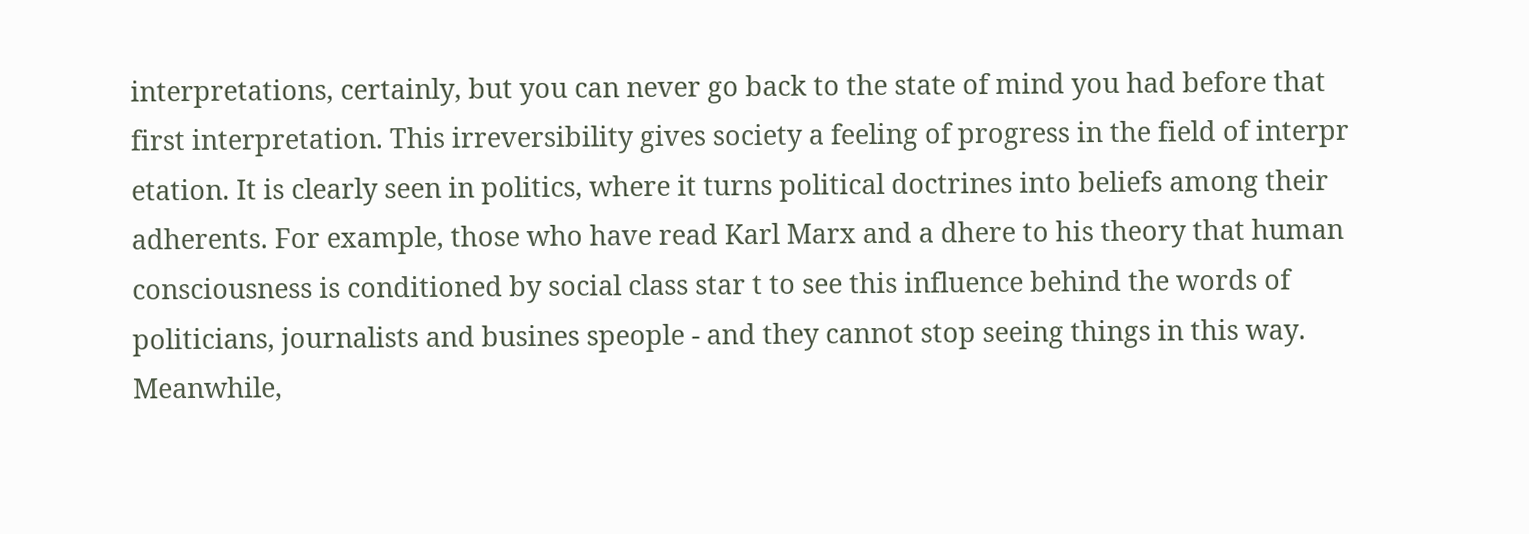interpretations, certainly, but you can never go back to the state of mind you had before that first interpretation. This irreversibility gives society a feeling of progress in the field of interpr etation. It is clearly seen in politics, where it turns political doctrines into beliefs among their adherents. For example, those who have read Karl Marx and a dhere to his theory that human consciousness is conditioned by social class star t to see this influence behind the words of politicians, journalists and busines speople - and they cannot stop seeing things in this way. Meanwhile,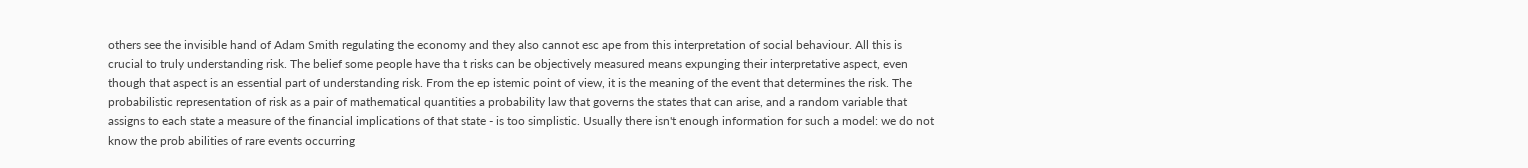others see the invisible hand of Adam Smith regulating the economy and they also cannot esc ape from this interpretation of social behaviour. All this is crucial to truly understanding risk. The belief some people have tha t risks can be objectively measured means expunging their interpretative aspect, even though that aspect is an essential part of understanding risk. From the ep istemic point of view, it is the meaning of the event that determines the risk. The probabilistic representation of risk as a pair of mathematical quantities a probability law that governs the states that can arise, and a random variable that assigns to each state a measure of the financial implications of that state - is too simplistic. Usually there isn't enough information for such a model: we do not know the prob abilities of rare events occurring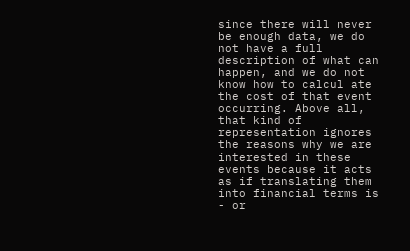since there will never be enough data, we do not have a full description of what can happen, and we do not know how to calcul ate the cost of that event occurring. Above all, that kind of representation ignores the reasons why we are interested in these events because it acts as if translating them into financial terms is - or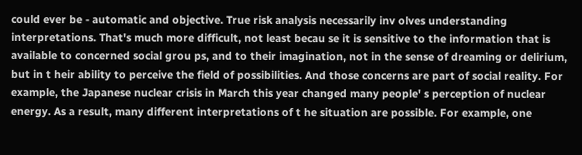could ever be - automatic and objective. True risk analysis necessarily inv olves understanding interpretations. That's much more difficult, not least becau se it is sensitive to the information that is available to concerned social grou ps, and to their imagination, not in the sense of dreaming or delirium, but in t heir ability to perceive the field of possibilities. And those concerns are part of social reality. For example, the Japanese nuclear crisis in March this year changed many people' s perception of nuclear energy. As a result, many different interpretations of t he situation are possible. For example, one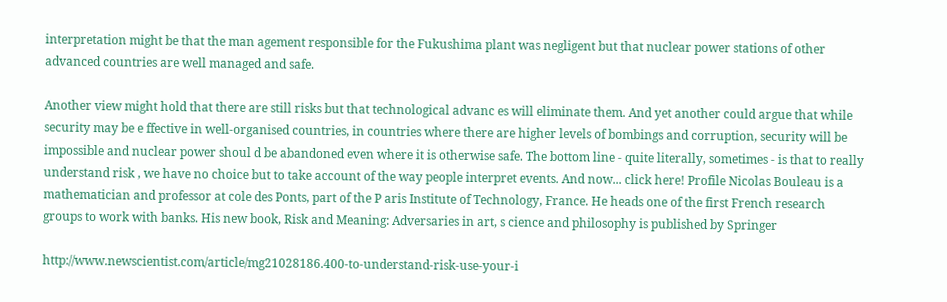interpretation might be that the man agement responsible for the Fukushima plant was negligent but that nuclear power stations of other advanced countries are well managed and safe.

Another view might hold that there are still risks but that technological advanc es will eliminate them. And yet another could argue that while security may be e ffective in well-organised countries, in countries where there are higher levels of bombings and corruption, security will be impossible and nuclear power shoul d be abandoned even where it is otherwise safe. The bottom line - quite literally, sometimes - is that to really understand risk , we have no choice but to take account of the way people interpret events. And now... click here! Profile Nicolas Bouleau is a mathematician and professor at cole des Ponts, part of the P aris Institute of Technology, France. He heads one of the first French research groups to work with banks. His new book, Risk and Meaning: Adversaries in art, s cience and philosophy is published by Springer

http://www.newscientist.com/article/mg21028186.400-to-understand-risk-use-your-i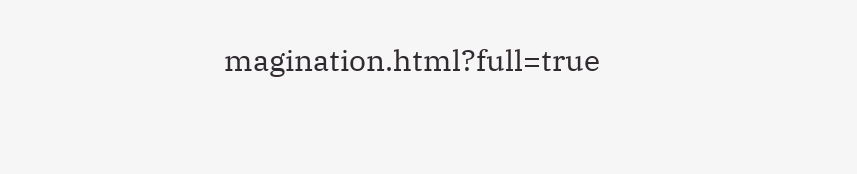magination.html?full=true